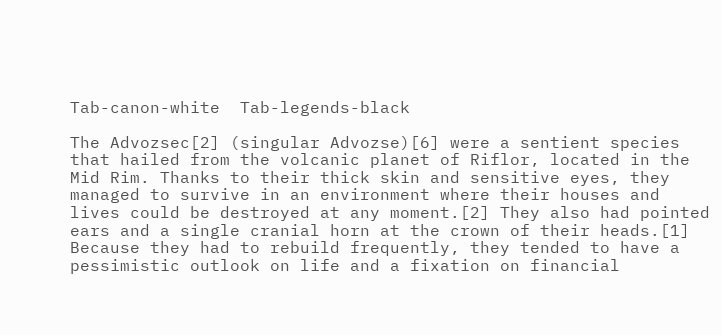Tab-canon-white  Tab-legends-black

The Advozsec[2] (singular Advozse)[6] were a sentient species that hailed from the volcanic planet of Riflor, located in the Mid Rim. Thanks to their thick skin and sensitive eyes, they managed to survive in an environment where their houses and lives could be destroyed at any moment.[2] They also had pointed ears and a single cranial horn at the crown of their heads.[1] Because they had to rebuild frequently, they tended to have a pessimistic outlook on life and a fixation on financial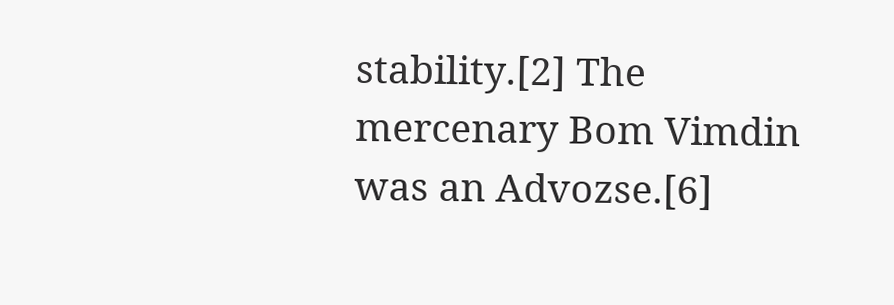stability.[2] The mercenary Bom Vimdin was an Advozse.[6]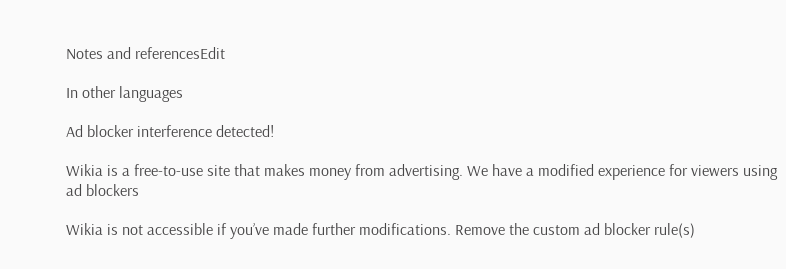Notes and referencesEdit

In other languages

Ad blocker interference detected!

Wikia is a free-to-use site that makes money from advertising. We have a modified experience for viewers using ad blockers

Wikia is not accessible if you’ve made further modifications. Remove the custom ad blocker rule(s)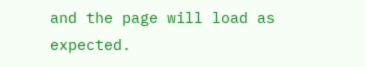and the page will load as expected.